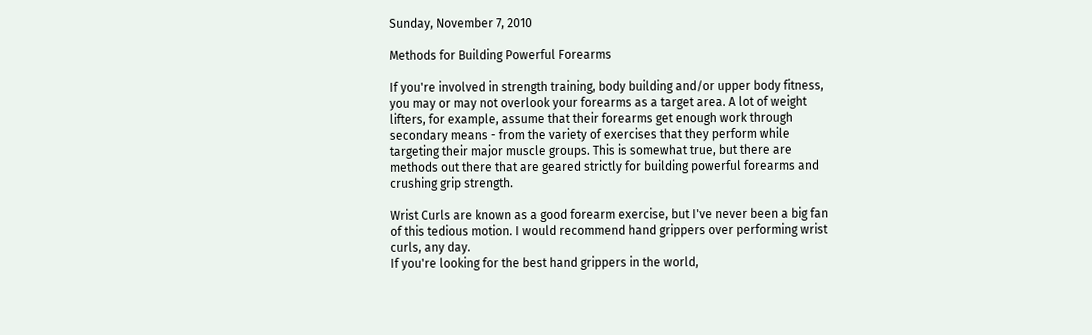Sunday, November 7, 2010

Methods for Building Powerful Forearms

If you're involved in strength training, body building and/or upper body fitness, you may or may not overlook your forearms as a target area. A lot of weight lifters, for example, assume that their forearms get enough work through secondary means - from the variety of exercises that they perform while targeting their major muscle groups. This is somewhat true, but there are methods out there that are geared strictly for building powerful forearms and crushing grip strength.

Wrist Curls are known as a good forearm exercise, but I've never been a big fan of this tedious motion. I would recommend hand grippers over performing wrist curls, any day.
If you're looking for the best hand grippers in the world,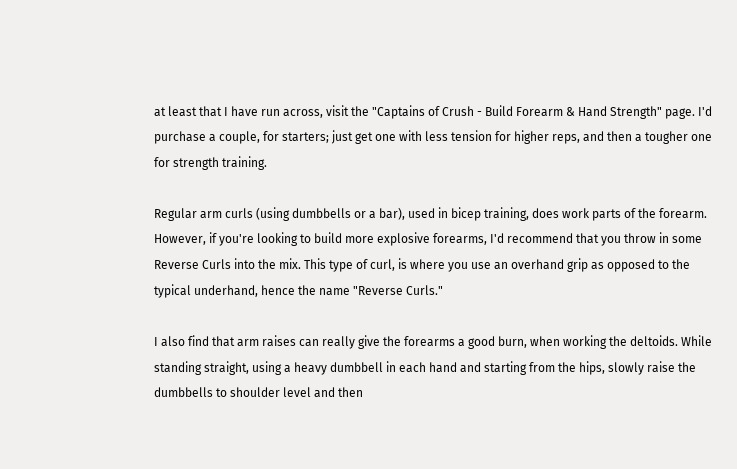at least that I have run across, visit the "Captains of Crush - Build Forearm & Hand Strength" page. I'd purchase a couple, for starters; just get one with less tension for higher reps, and then a tougher one for strength training.

Regular arm curls (using dumbbells or a bar), used in bicep training, does work parts of the forearm. However, if you're looking to build more explosive forearms, I'd recommend that you throw in some Reverse Curls into the mix. This type of curl, is where you use an overhand grip as opposed to the typical underhand, hence the name "Reverse Curls."

I also find that arm raises can really give the forearms a good burn, when working the deltoids. While standing straight, using a heavy dumbbell in each hand and starting from the hips, slowly raise the dumbbells to shoulder level and then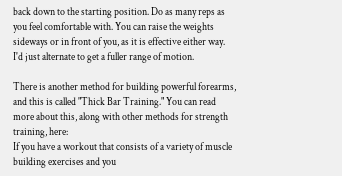back down to the starting position. Do as many reps as you feel comfortable with. You can raise the weights sideways or in front of you, as it is effective either way. I'd just alternate to get a fuller range of motion.

There is another method for building powerful forearms, and this is called "Thick Bar Training." You can read more about this, along with other methods for strength training, here:
If you have a workout that consists of a variety of muscle building exercises and you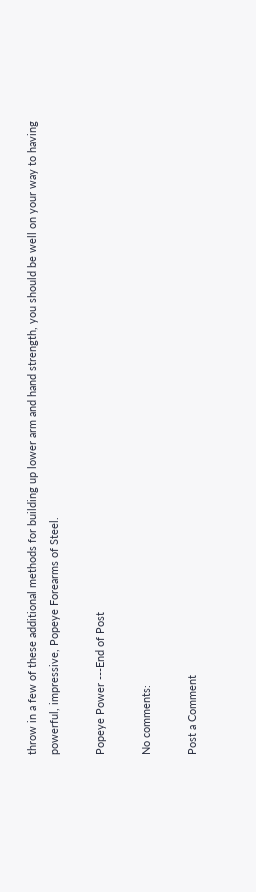throw in a few of these additional methods for building up lower arm and hand strength, you should be well on your way to having powerful, impressive, Popeye Forearms of Steel.

Popeye Power ---End of Post

No comments:

Post a Comment